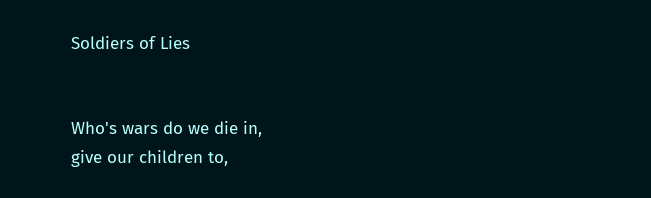Soldiers of Lies


Who's wars do we die in,
give our children to,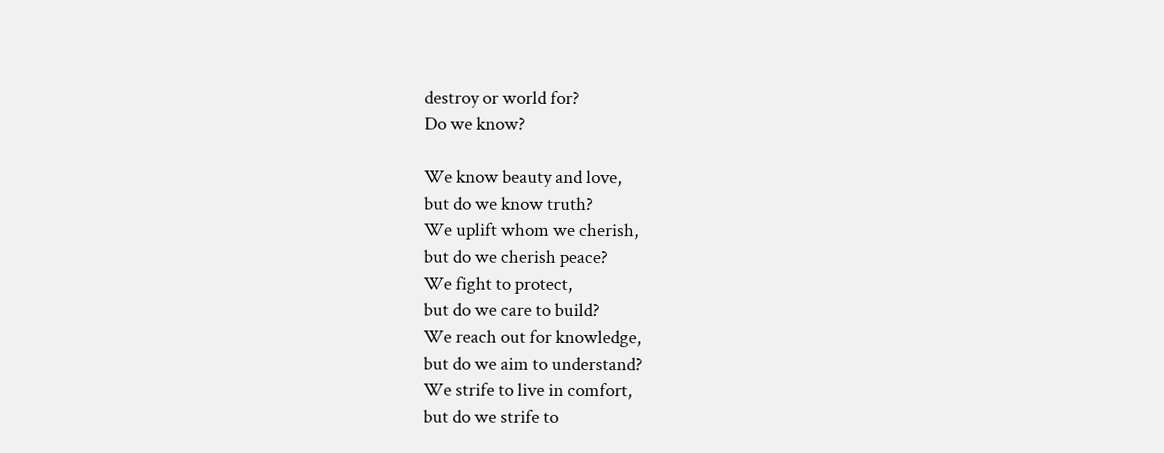destroy or world for?
Do we know?

We know beauty and love,
but do we know truth?
We uplift whom we cherish,
but do we cherish peace?
We fight to protect,
but do we care to build?
We reach out for knowledge,
but do we aim to understand?
We strife to live in comfort,
but do we strife to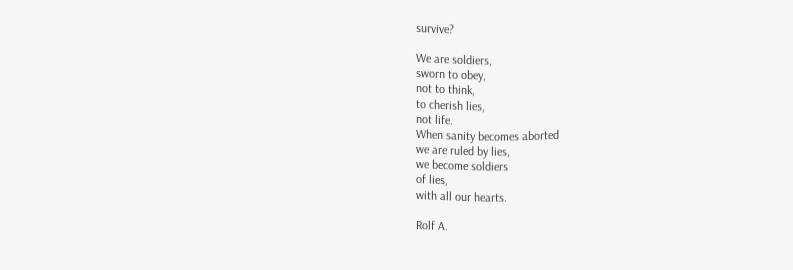survive?

We are soldiers,
sworn to obey,
not to think,
to cherish lies,
not life.
When sanity becomes aborted
we are ruled by lies,
we become soldiers
of lies,
with all our hearts.

Rolf A.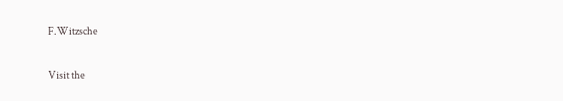F.Witzsche

Visit the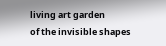living art garden
of the invisible shapes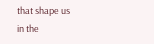that shape us
in the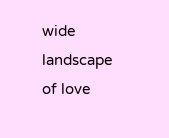wide landscape of love